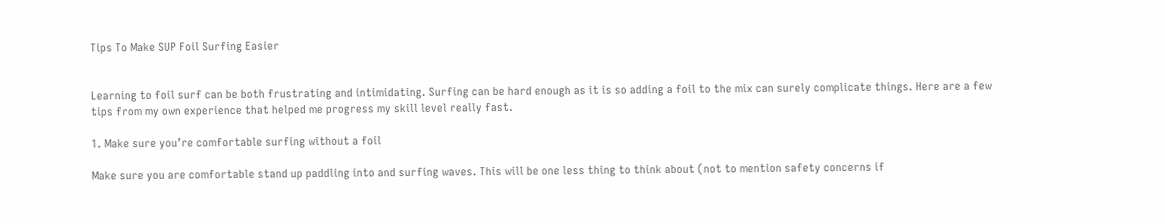Tips To Make SUP Foil Surfing Easier


Learning to foil surf can be both frustrating and intimidating. Surfing can be hard enough as it is so adding a foil to the mix can surely complicate things. Here are a few tips from my own experience that helped me progress my skill level really fast.

1. Make sure you’re comfortable surfing without a foil

Make sure you are comfortable stand up paddling into and surfing waves. This will be one less thing to think about (not to mention safety concerns if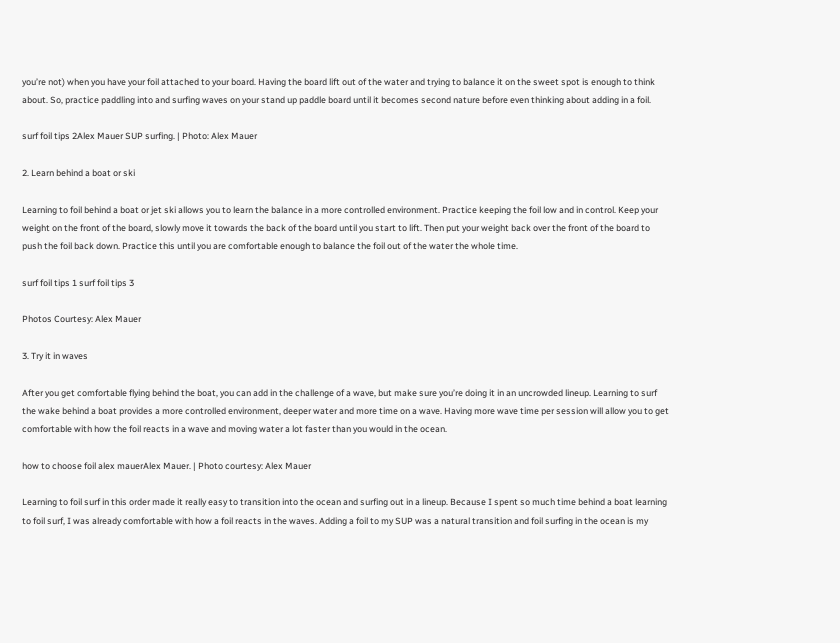you’re not) when you have your foil attached to your board. Having the board lift out of the water and trying to balance it on the sweet spot is enough to think about. So, practice paddling into and surfing waves on your stand up paddle board until it becomes second nature before even thinking about adding in a foil.

surf foil tips 2Alex Mauer SUP surfing. | Photo: Alex Mauer

2. Learn behind a boat or ski

Learning to foil behind a boat or jet ski allows you to learn the balance in a more controlled environment. Practice keeping the foil low and in control. Keep your weight on the front of the board, slowly move it towards the back of the board until you start to lift. Then put your weight back over the front of the board to push the foil back down. Practice this until you are comfortable enough to balance the foil out of the water the whole time.

surf foil tips 1 surf foil tips 3

Photos Courtesy: Alex Mauer

3. Try it in waves

After you get comfortable flying behind the boat, you can add in the challenge of a wave, but make sure you’re doing it in an uncrowded lineup. Learning to surf the wake behind a boat provides a more controlled environment, deeper water and more time on a wave. Having more wave time per session will allow you to get comfortable with how the foil reacts in a wave and moving water a lot faster than you would in the ocean.

how to choose foil alex mauerAlex Mauer. | Photo courtesy: Alex Mauer

Learning to foil surf in this order made it really easy to transition into the ocean and surfing out in a lineup. Because I spent so much time behind a boat learning to foil surf, I was already comfortable with how a foil reacts in the waves. Adding a foil to my SUP was a natural transition and foil surfing in the ocean is my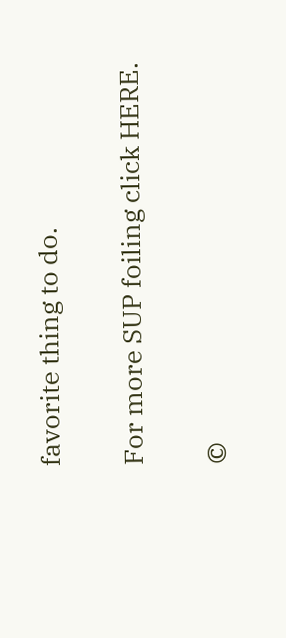favorite thing to do.

For more SUP foiling click HERE.

©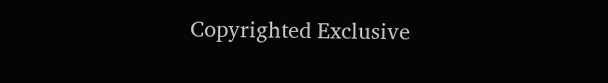Copyrighted Exclusive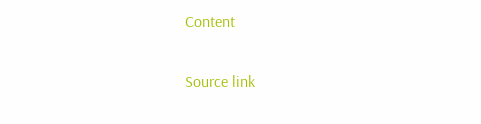Content

Source link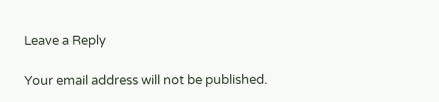Leave a Reply

Your email address will not be published.